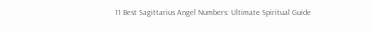11 Best Sagittarius Angel Numbers: Ultimate Spiritual Guide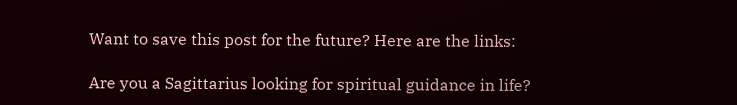Want to save this post for the future? Here are the links:

Are you a Sagittarius looking for spiritual guidance in life?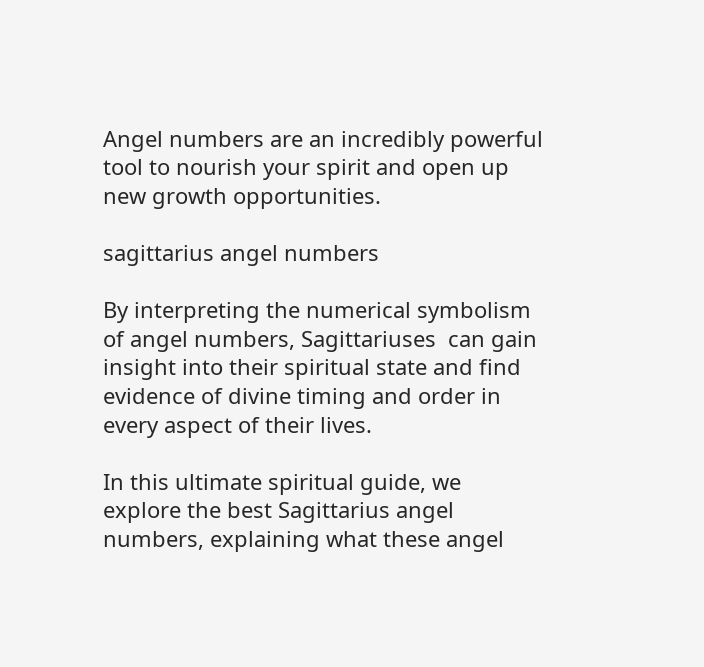Angel numbers are an incredibly powerful tool to nourish your spirit and open up new growth opportunities.

sagittarius angel numbers

By interpreting the numerical symbolism of angel numbers, Sagittariuses  can gain insight into their spiritual state and find evidence of divine timing and order in every aspect of their lives.

In this ultimate spiritual guide, we explore the best Sagittarius angel numbers, explaining what these angel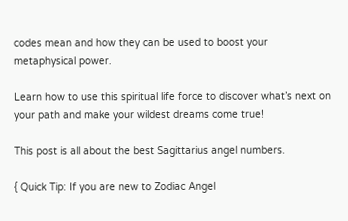codes mean and how they can be used to boost your metaphysical power.

Learn how to use this spiritual life force to discover what’s next on your path and make your wildest dreams come true!

This post is all about the best Sagittarius angel numbers.

{ Quick Tip: If you are new to Zodiac Angel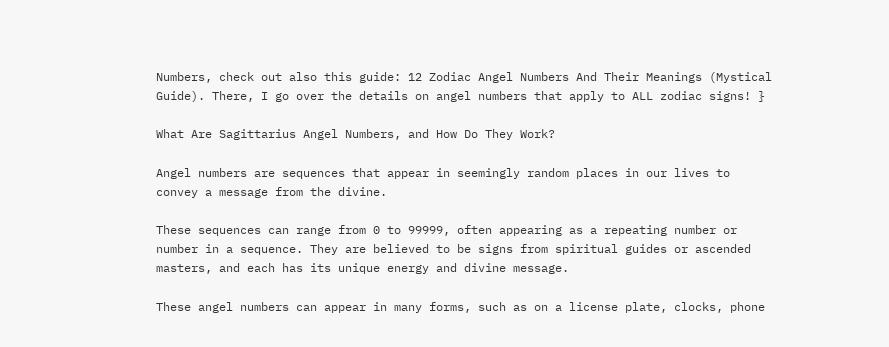Numbers, check out also this guide: 12 Zodiac Angel Numbers And Their Meanings (Mystical Guide). There, I go over the details on angel numbers that apply to ALL zodiac signs! }

What Are Sagittarius Angel Numbers, and How Do They Work?

Angel numbers are sequences that appear in seemingly random places in our lives to convey a message from the divine.

These sequences can range from 0 to 99999, often appearing as a repeating number or number in a sequence. They are believed to be signs from spiritual guides or ascended masters, and each has its unique energy and divine message.

These angel numbers can appear in many forms, such as on a license plate, clocks, phone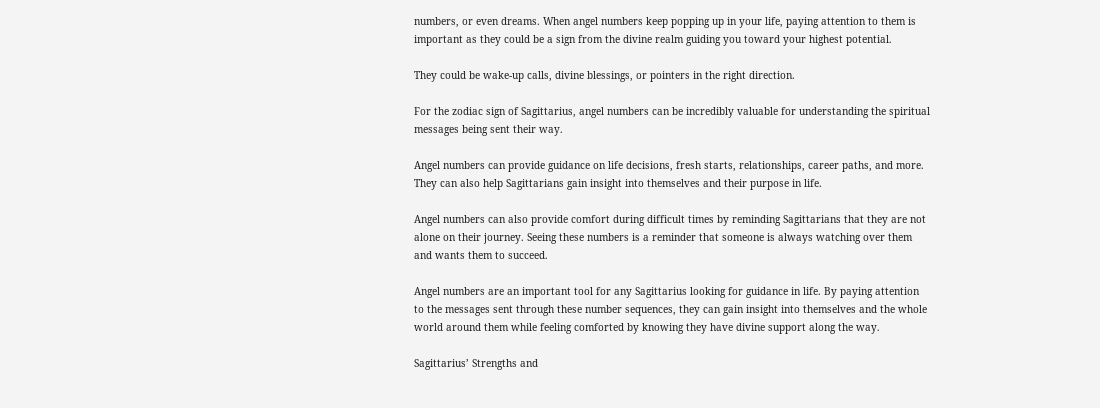numbers, or even dreams. When angel numbers keep popping up in your life, paying attention to them is important as they could be a sign from the divine realm guiding you toward your highest potential.

They could be wake-up calls, divine blessings, or pointers in the right direction.

For the zodiac sign of Sagittarius, angel numbers can be incredibly valuable for understanding the spiritual messages being sent their way.

Angel numbers can provide guidance on life decisions, fresh starts, relationships, career paths, and more. They can also help Sagittarians gain insight into themselves and their purpose in life.

Angel numbers can also provide comfort during difficult times by reminding Sagittarians that they are not alone on their journey. Seeing these numbers is a reminder that someone is always watching over them and wants them to succeed.

Angel numbers are an important tool for any Sagittarius looking for guidance in life. By paying attention to the messages sent through these number sequences, they can gain insight into themselves and the whole world around them while feeling comforted by knowing they have divine support along the way.

Sagittarius’ Strengths and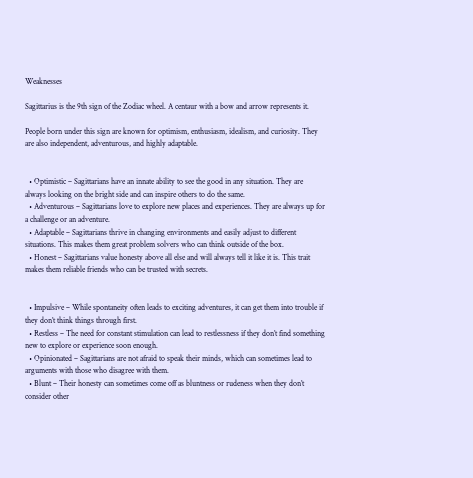Weaknesses

Sagittarius is the 9th sign of the Zodiac wheel. A centaur with a bow and arrow represents it.

People born under this sign are known for optimism, enthusiasm, idealism, and curiosity. They are also independent, adventurous, and highly adaptable.


  • Optimistic – Sagittarians have an innate ability to see the good in any situation. They are always looking on the bright side and can inspire others to do the same.
  • Adventurous – Sagittarians love to explore new places and experiences. They are always up for a challenge or an adventure.
  • Adaptable – Sagittarians thrive in changing environments and easily adjust to different situations. This makes them great problem solvers who can think outside of the box.
  • Honest – Sagittarians value honesty above all else and will always tell it like it is. This trait makes them reliable friends who can be trusted with secrets.


  • Impulsive – While spontaneity often leads to exciting adventures, it can get them into trouble if they don’t think things through first.
  • Restless – The need for constant stimulation can lead to restlessness if they don’t find something new to explore or experience soon enough.
  • Opinionated – Sagittarians are not afraid to speak their minds, which can sometimes lead to arguments with those who disagree with them.
  • Blunt – Their honesty can sometimes come off as bluntness or rudeness when they don’t consider other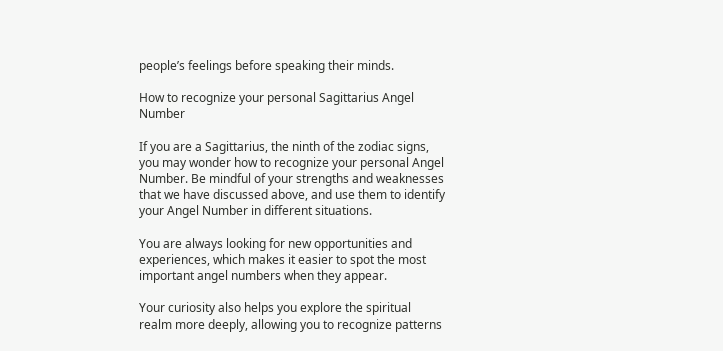people’s feelings before speaking their minds.

How to recognize your personal Sagittarius Angel Number

If you are a Sagittarius, the ninth of the zodiac signs, you may wonder how to recognize your personal Angel Number. Be mindful of your strengths and weaknesses that we have discussed above, and use them to identify your Angel Number in different situations.

You are always looking for new opportunities and experiences, which makes it easier to spot the most important angel numbers when they appear.

Your curiosity also helps you explore the spiritual realm more deeply, allowing you to recognize patterns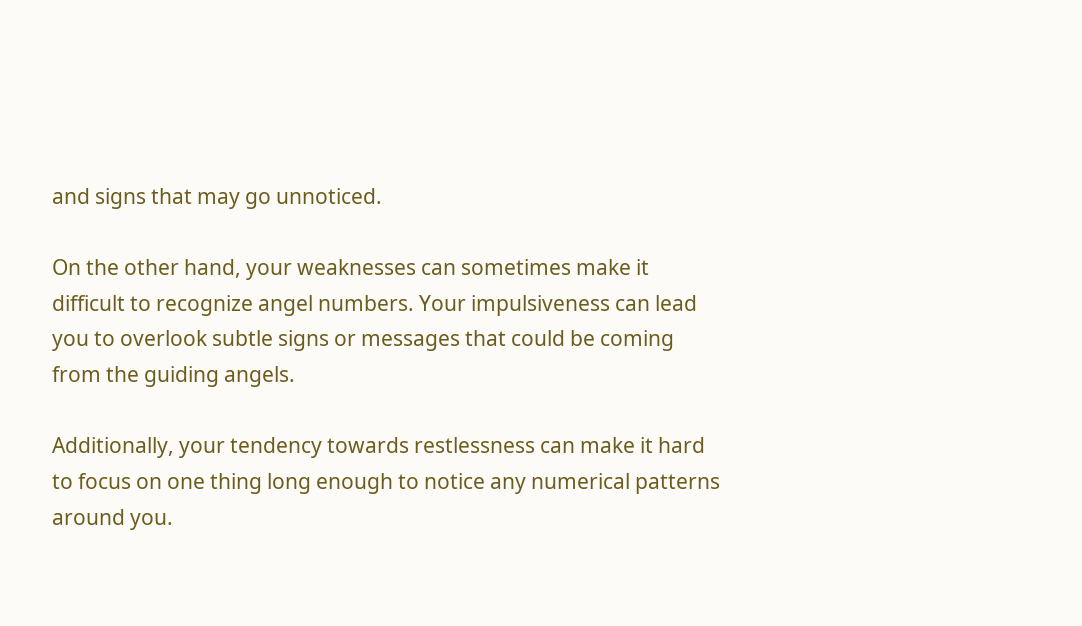and signs that may go unnoticed.

On the other hand, your weaknesses can sometimes make it difficult to recognize angel numbers. Your impulsiveness can lead you to overlook subtle signs or messages that could be coming from the guiding angels.

Additionally, your tendency towards restlessness can make it hard to focus on one thing long enough to notice any numerical patterns around you.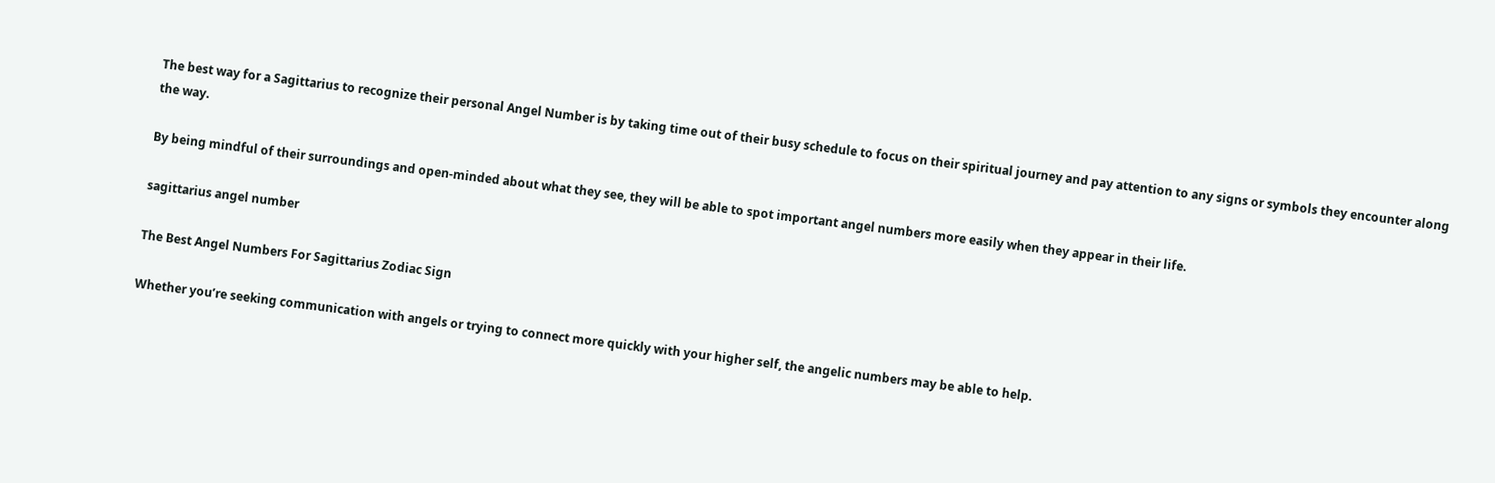The best way for a Sagittarius to recognize their personal Angel Number is by taking time out of their busy schedule to focus on their spiritual journey and pay attention to any signs or symbols they encounter along the way.

By being mindful of their surroundings and open-minded about what they see, they will be able to spot important angel numbers more easily when they appear in their life.

sagittarius angel number

The Best Angel Numbers For Sagittarius Zodiac Sign

Whether you’re seeking communication with angels or trying to connect more quickly with your higher self, the angelic numbers may be able to help.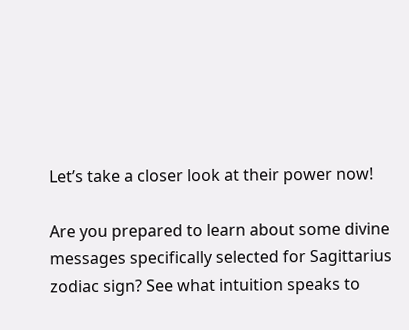Let’s take a closer look at their power now!

Are you prepared to learn about some divine messages specifically selected for Sagittarius zodiac sign? See what intuition speaks to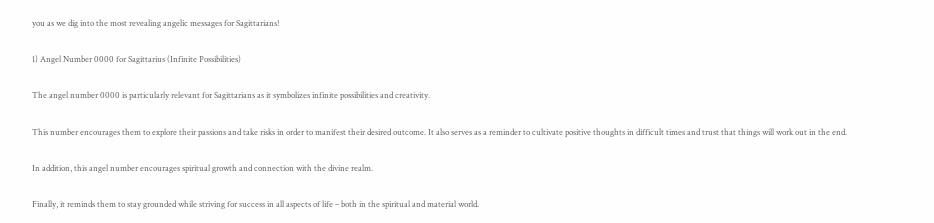you as we dig into the most revealing angelic messages for Sagittarians!

1) Angel Number 0000 for Sagittarius (Infinite Possibilities)

The angel number 0000 is particularly relevant for Sagittarians as it symbolizes infinite possibilities and creativity.

This number encourages them to explore their passions and take risks in order to manifest their desired outcome. It also serves as a reminder to cultivate positive thoughts in difficult times and trust that things will work out in the end.

In addition, this angel number encourages spiritual growth and connection with the divine realm.

Finally, it reminds them to stay grounded while striving for success in all aspects of life – both in the spiritual and material world.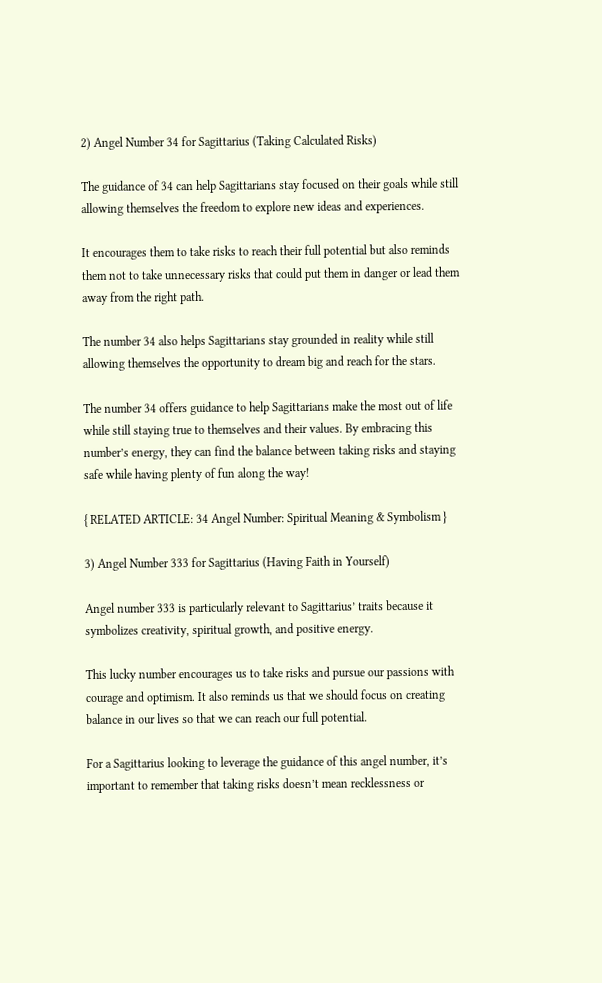2) Angel Number 34 for Sagittarius (Taking Calculated Risks)

The guidance of 34 can help Sagittarians stay focused on their goals while still allowing themselves the freedom to explore new ideas and experiences.

It encourages them to take risks to reach their full potential but also reminds them not to take unnecessary risks that could put them in danger or lead them away from the right path.

The number 34 also helps Sagittarians stay grounded in reality while still allowing themselves the opportunity to dream big and reach for the stars.

The number 34 offers guidance to help Sagittarians make the most out of life while still staying true to themselves and their values. By embracing this number’s energy, they can find the balance between taking risks and staying safe while having plenty of fun along the way!

{ RELATED ARTICLE: 34 Angel Number: Spiritual Meaning & Symbolism }

3) Angel Number 333 for Sagittarius (Having Faith in Yourself)

Angel number 333 is particularly relevant to Sagittarius’ traits because it symbolizes creativity, spiritual growth, and positive energy.

This lucky number encourages us to take risks and pursue our passions with courage and optimism. It also reminds us that we should focus on creating balance in our lives so that we can reach our full potential.

For a Sagittarius looking to leverage the guidance of this angel number, it’s important to remember that taking risks doesn’t mean recklessness or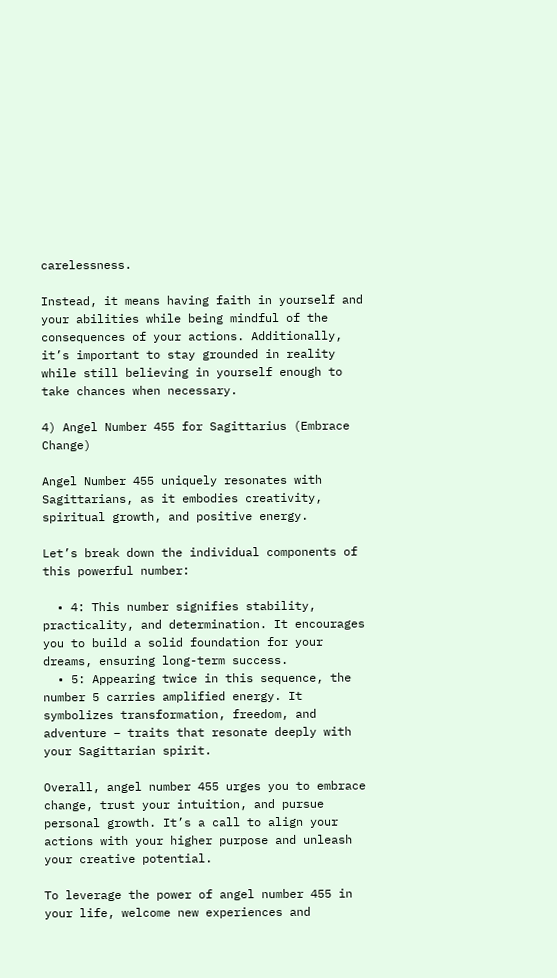carelessness.

Instead, it means having faith in yourself and your abilities while being mindful of the consequences of your actions. Additionally, it’s important to stay grounded in reality while still believing in yourself enough to take chances when necessary.

4) Angel Number 455 for Sagittarius (Embrace Change)

Angel Number 455 uniquely resonates with Sagittarians, as it embodies creativity, spiritual growth, and positive energy.

Let’s break down the individual components of this powerful number:

  • 4: This number signifies stability, practicality, and determination. It encourages you to build a solid foundation for your dreams, ensuring long-term success.
  • 5: Appearing twice in this sequence, the number 5 carries amplified energy. It symbolizes transformation, freedom, and adventure – traits that resonate deeply with your Sagittarian spirit.

Overall, angel number 455 urges you to embrace change, trust your intuition, and pursue personal growth. It’s a call to align your actions with your higher purpose and unleash your creative potential.

To leverage the power of angel number 455 in your life, welcome new experiences and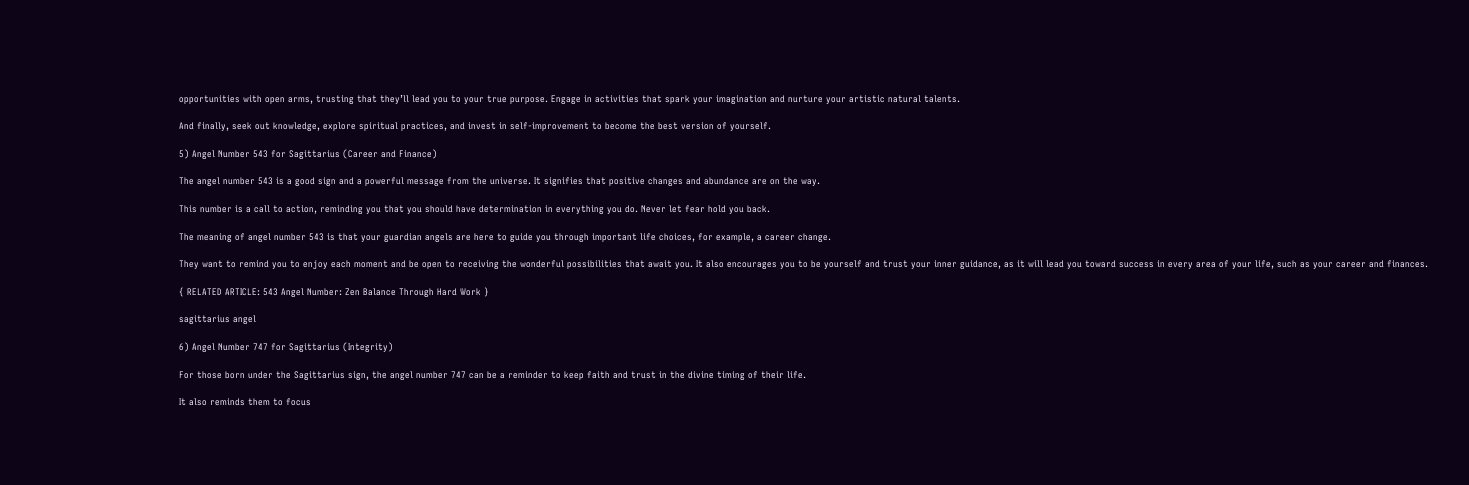opportunities with open arms, trusting that they’ll lead you to your true purpose. Engage in activities that spark your imagination and nurture your artistic natural talents.

And finally, seek out knowledge, explore spiritual practices, and invest in self-improvement to become the best version of yourself.

5) Angel Number 543 for Sagittarius (Career and Finance)

The angel number 543 is a good sign and a powerful message from the universe. It signifies that positive changes and abundance are on the way.

This number is a call to action, reminding you that you should have determination in everything you do. Never let fear hold you back.

The meaning of angel number 543 is that your guardian angels are here to guide you through important life choices, for example, a career change.

They want to remind you to enjoy each moment and be open to receiving the wonderful possibilities that await you. It also encourages you to be yourself and trust your inner guidance, as it will lead you toward success in every area of your life, such as your career and finances.

{ RELATED ARTICLE: 543 Angel Number: Zen Balance Through Hard Work }

sagittarius angel

6) Angel Number 747 for Sagittarius (Integrity)

For those born under the Sagittarius sign, the angel number 747 can be a reminder to keep faith and trust in the divine timing of their life.

It also reminds them to focus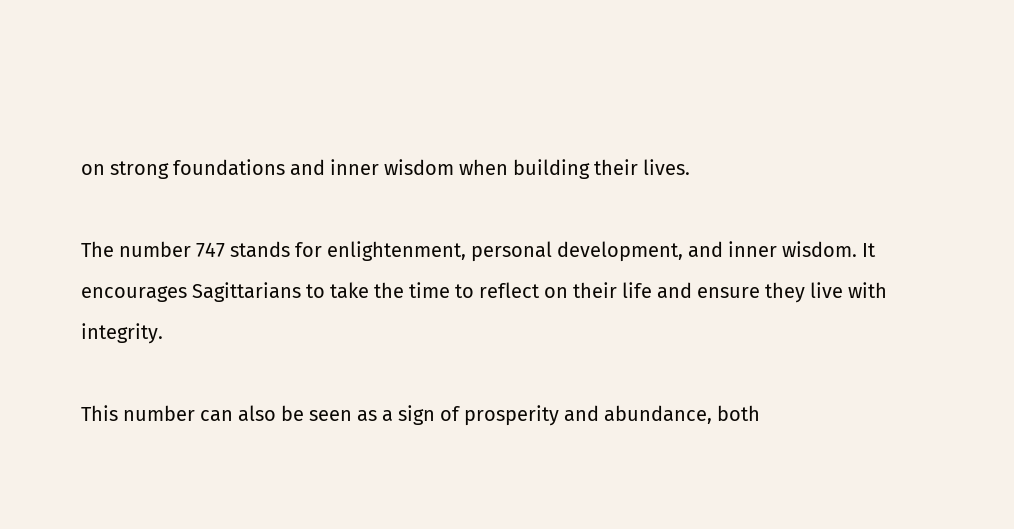on strong foundations and inner wisdom when building their lives.

The number 747 stands for enlightenment, personal development, and inner wisdom. It encourages Sagittarians to take the time to reflect on their life and ensure they live with integrity.

This number can also be seen as a sign of prosperity and abundance, both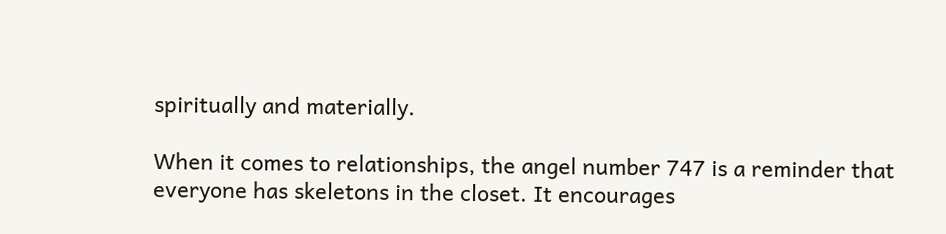spiritually and materially.

When it comes to relationships, the angel number 747 is a reminder that everyone has skeletons in the closet. It encourages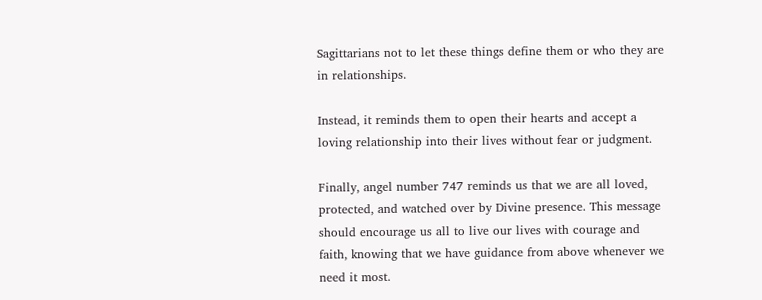Sagittarians not to let these things define them or who they are in relationships.

Instead, it reminds them to open their hearts and accept a loving relationship into their lives without fear or judgment.

Finally, angel number 747 reminds us that we are all loved, protected, and watched over by Divine presence. This message should encourage us all to live our lives with courage and faith, knowing that we have guidance from above whenever we need it most.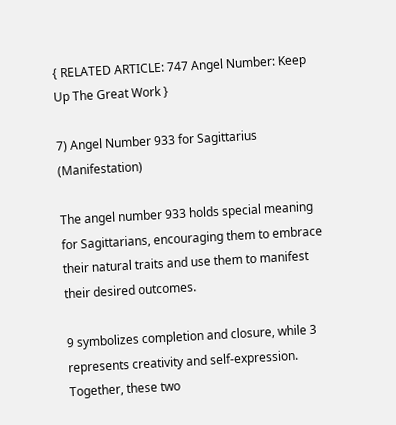{ RELATED ARTICLE: 747 Angel Number: Keep Up The Great Work }

7) Angel Number 933 for Sagittarius (Manifestation)

The angel number 933 holds special meaning for Sagittarians, encouraging them to embrace their natural traits and use them to manifest their desired outcomes.

9 symbolizes completion and closure, while 3 represents creativity and self-expression. Together, these two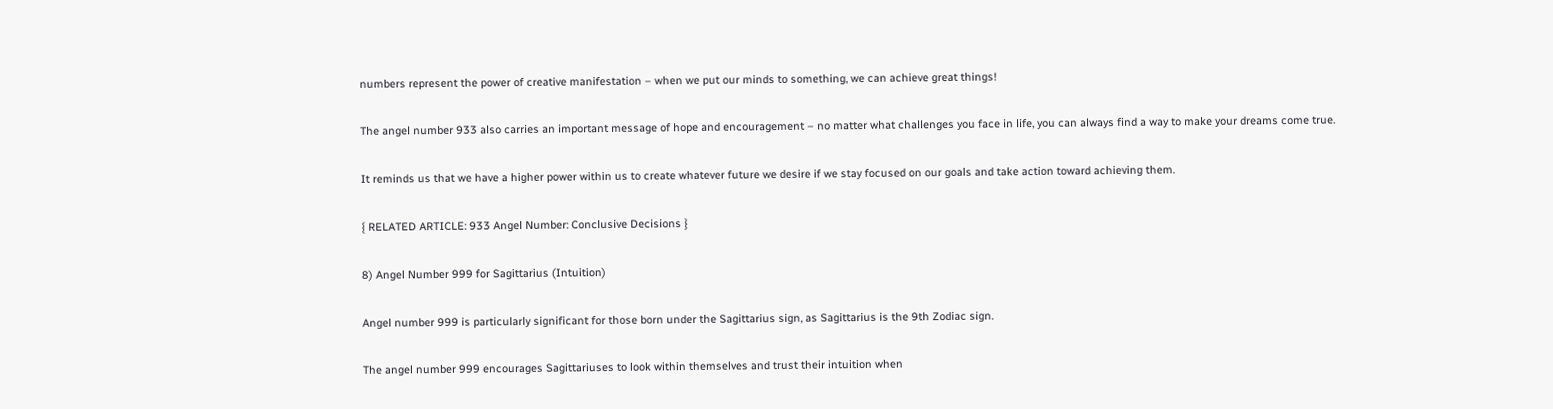numbers represent the power of creative manifestation – when we put our minds to something, we can achieve great things!

The angel number 933 also carries an important message of hope and encouragement – no matter what challenges you face in life, you can always find a way to make your dreams come true.

It reminds us that we have a higher power within us to create whatever future we desire if we stay focused on our goals and take action toward achieving them.

{ RELATED ARTICLE: 933 Angel Number: Conclusive Decisions }

8) Angel Number 999 for Sagittarius (Intuition)

Angel number 999 is particularly significant for those born under the Sagittarius sign, as Sagittarius is the 9th Zodiac sign.

The angel number 999 encourages Sagittariuses to look within themselves and trust their intuition when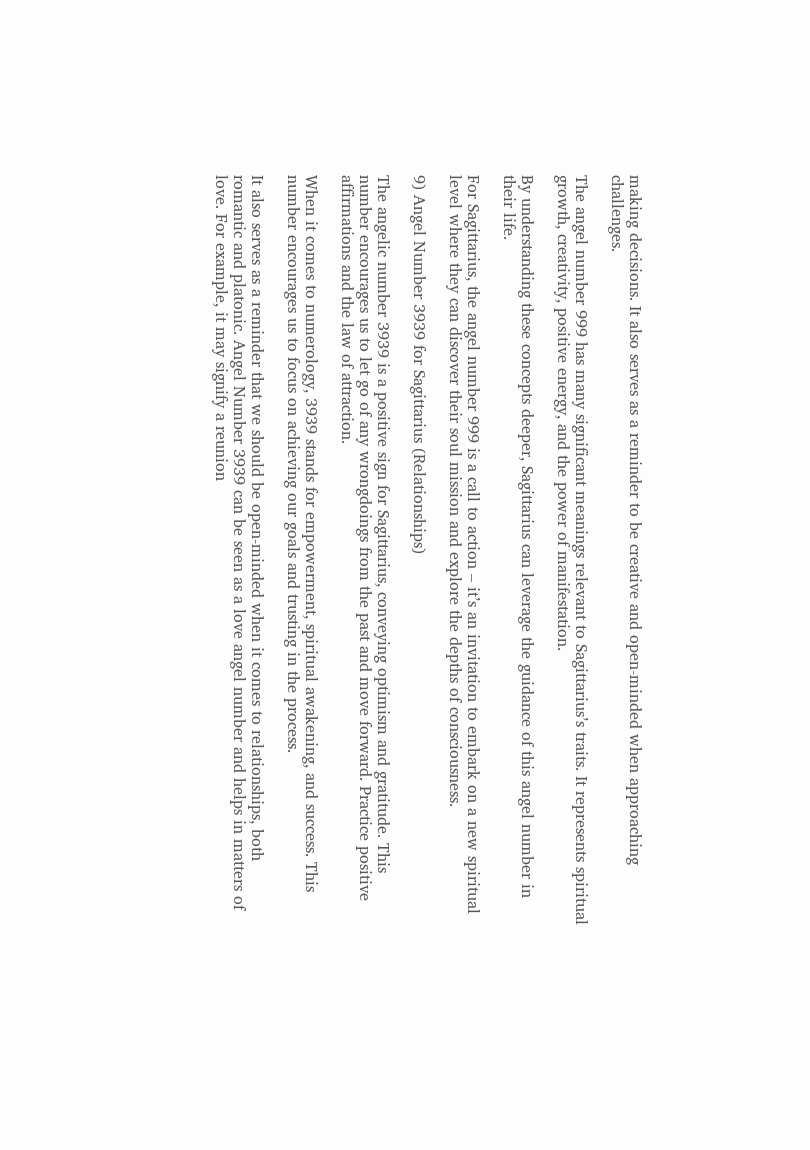making decisions. It also serves as a reminder to be creative and open-minded when approaching challenges.

The angel number 999 has many significant meanings relevant to Sagittarius’s traits. It represents spiritual growth, creativity, positive energy, and the power of manifestation.

By understanding these concepts deeper, Sagittarius can leverage the guidance of this angel number in their life.

For Sagittarius, the angel number 999 is a call to action – it’s an invitation to embark on a new spiritual level where they can discover their soul mission and explore the depths of consciousness.

9) Angel Number 3939 for Sagittarius (Relationships)

The angelic number 3939 is a positive sign for Sagittarius, conveying optimism and gratitude. This number encourages us to let go of any wrongdoings from the past and move forward. Practice positive affirmations and the law of attraction.

When it comes to numerology, 3939 stands for empowerment, spiritual awakening, and success. This number encourages us to focus on achieving our goals and trusting in the process.

It also serves as a reminder that we should be open-minded when it comes to relationships, both romantic and platonic. Angel Number 3939 can be seen as a love angel number and helps in matters of love. For example, it may signify a reunion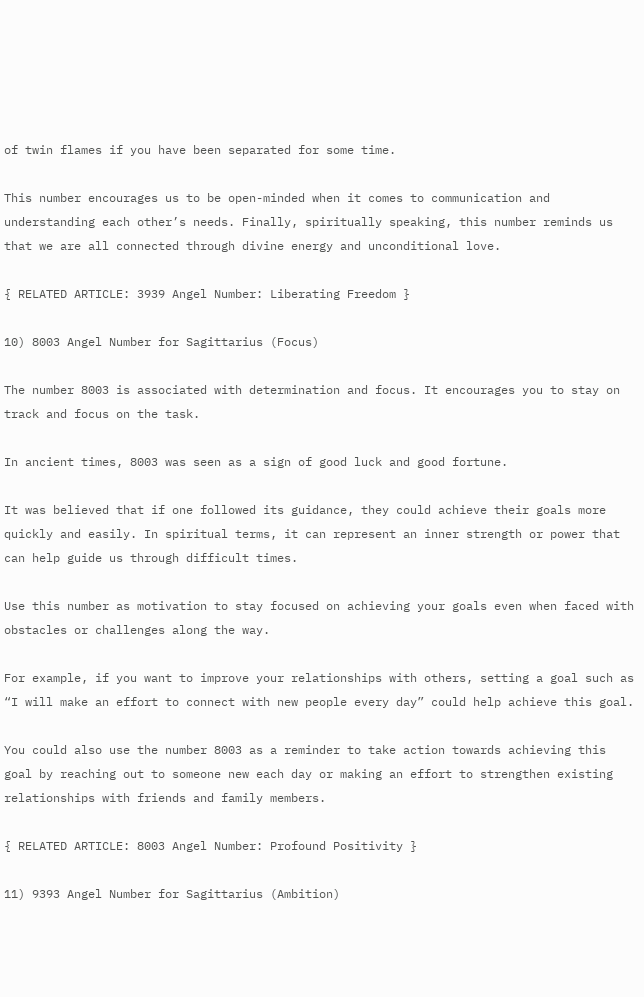of twin flames if you have been separated for some time.

This number encourages us to be open-minded when it comes to communication and understanding each other’s needs. Finally, spiritually speaking, this number reminds us that we are all connected through divine energy and unconditional love.

{ RELATED ARTICLE: 3939 Angel Number: Liberating Freedom }

10) 8003 Angel Number for Sagittarius (Focus)

The number 8003 is associated with determination and focus. It encourages you to stay on track and focus on the task.

In ancient times, 8003 was seen as a sign of good luck and good fortune.

It was believed that if one followed its guidance, they could achieve their goals more quickly and easily. In spiritual terms, it can represent an inner strength or power that can help guide us through difficult times.

Use this number as motivation to stay focused on achieving your goals even when faced with obstacles or challenges along the way.

For example, if you want to improve your relationships with others, setting a goal such as “I will make an effort to connect with new people every day” could help achieve this goal.

You could also use the number 8003 as a reminder to take action towards achieving this goal by reaching out to someone new each day or making an effort to strengthen existing relationships with friends and family members.

{ RELATED ARTICLE: 8003 Angel Number: Profound Positivity }

11) 9393 Angel Number for Sagittarius (Ambition)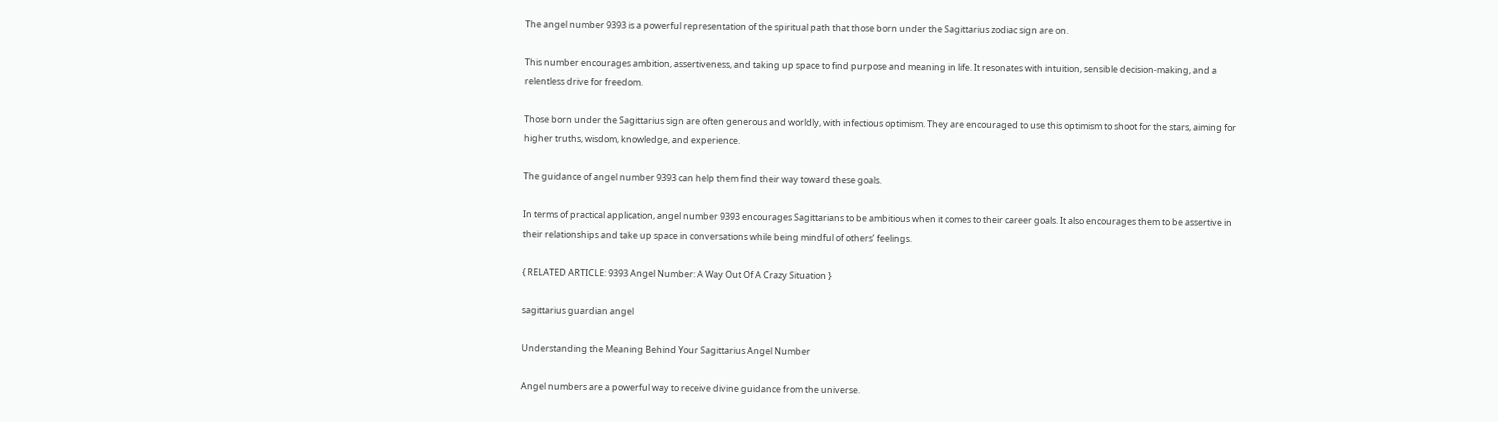The angel number 9393 is a powerful representation of the spiritual path that those born under the Sagittarius zodiac sign are on.

This number encourages ambition, assertiveness, and taking up space to find purpose and meaning in life. It resonates with intuition, sensible decision-making, and a relentless drive for freedom.

Those born under the Sagittarius sign are often generous and worldly, with infectious optimism. They are encouraged to use this optimism to shoot for the stars, aiming for higher truths, wisdom, knowledge, and experience.

The guidance of angel number 9393 can help them find their way toward these goals.

In terms of practical application, angel number 9393 encourages Sagittarians to be ambitious when it comes to their career goals. It also encourages them to be assertive in their relationships and take up space in conversations while being mindful of others’ feelings.

{ RELATED ARTICLE: 9393 Angel Number: A Way Out Of A Crazy Situation }

sagittarius guardian angel

Understanding the Meaning Behind Your Sagittarius Angel Number

Angel numbers are a powerful way to receive divine guidance from the universe.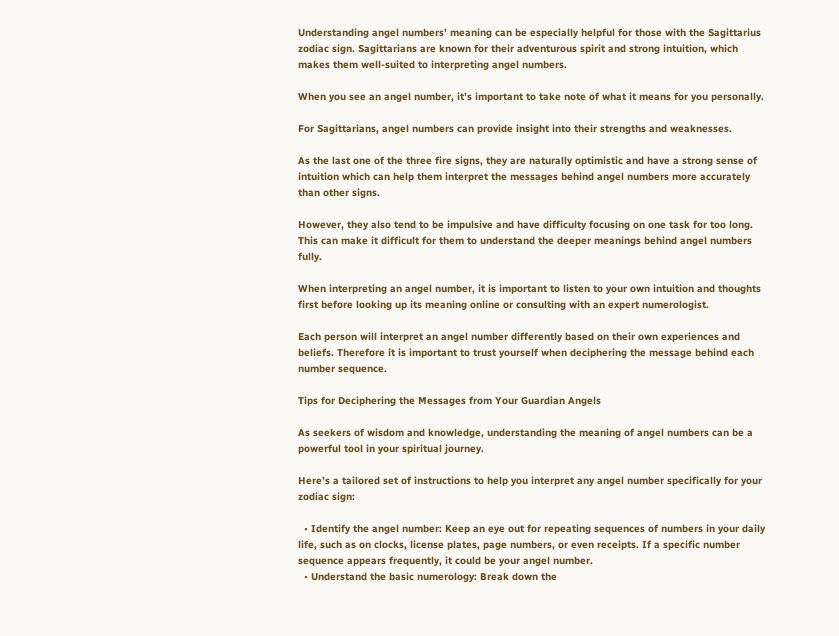Understanding angel numbers’ meaning can be especially helpful for those with the Sagittarius zodiac sign. Sagittarians are known for their adventurous spirit and strong intuition, which makes them well-suited to interpreting angel numbers.

When you see an angel number, it’s important to take note of what it means for you personally.

For Sagittarians, angel numbers can provide insight into their strengths and weaknesses.

As the last one of the three fire signs, they are naturally optimistic and have a strong sense of intuition which can help them interpret the messages behind angel numbers more accurately than other signs.

However, they also tend to be impulsive and have difficulty focusing on one task for too long. This can make it difficult for them to understand the deeper meanings behind angel numbers fully.

When interpreting an angel number, it is important to listen to your own intuition and thoughts first before looking up its meaning online or consulting with an expert numerologist.

Each person will interpret an angel number differently based on their own experiences and beliefs. Therefore it is important to trust yourself when deciphering the message behind each number sequence.

Tips for Deciphering the Messages from Your Guardian Angels

As seekers of wisdom and knowledge, understanding the meaning of angel numbers can be a powerful tool in your spiritual journey.

Here’s a tailored set of instructions to help you interpret any angel number specifically for your zodiac sign:

  • Identify the angel number: Keep an eye out for repeating sequences of numbers in your daily life, such as on clocks, license plates, page numbers, or even receipts. If a specific number sequence appears frequently, it could be your angel number.
  • Understand the basic numerology: Break down the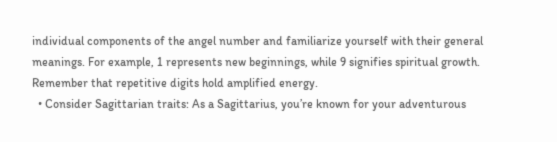individual components of the angel number and familiarize yourself with their general meanings. For example, 1 represents new beginnings, while 9 signifies spiritual growth. Remember that repetitive digits hold amplified energy.
  • Consider Sagittarian traits: As a Sagittarius, you’re known for your adventurous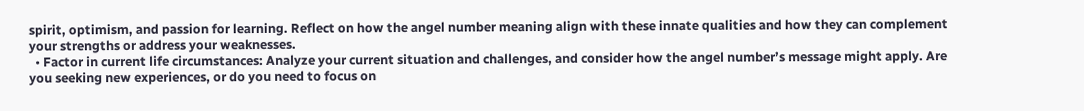spirit, optimism, and passion for learning. Reflect on how the angel number meaning align with these innate qualities and how they can complement your strengths or address your weaknesses.
  • Factor in current life circumstances: Analyze your current situation and challenges, and consider how the angel number’s message might apply. Are you seeking new experiences, or do you need to focus on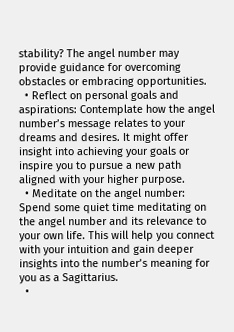stability? The angel number may provide guidance for overcoming obstacles or embracing opportunities.
  • Reflect on personal goals and aspirations: Contemplate how the angel number’s message relates to your dreams and desires. It might offer insight into achieving your goals or inspire you to pursue a new path aligned with your higher purpose.
  • Meditate on the angel number: Spend some quiet time meditating on the angel number and its relevance to your own life. This will help you connect with your intuition and gain deeper insights into the number’s meaning for you as a Sagittarius.
  •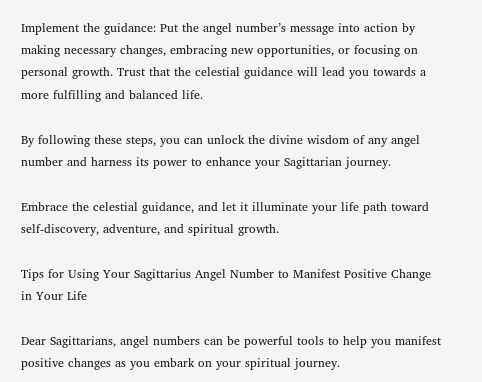Implement the guidance: Put the angel number’s message into action by making necessary changes, embracing new opportunities, or focusing on personal growth. Trust that the celestial guidance will lead you towards a more fulfilling and balanced life.

By following these steps, you can unlock the divine wisdom of any angel number and harness its power to enhance your Sagittarian journey.

Embrace the celestial guidance, and let it illuminate your life path toward self-discovery, adventure, and spiritual growth.

Tips for Using Your Sagittarius Angel Number to Manifest Positive Change in Your Life

Dear Sagittarians, angel numbers can be powerful tools to help you manifest positive changes as you embark on your spiritual journey.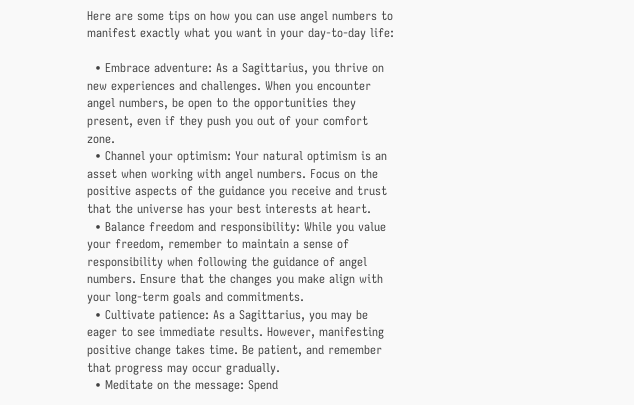Here are some tips on how you can use angel numbers to manifest exactly what you want in your day-to-day life:

  • Embrace adventure: As a Sagittarius, you thrive on new experiences and challenges. When you encounter angel numbers, be open to the opportunities they present, even if they push you out of your comfort zone.
  • Channel your optimism: Your natural optimism is an asset when working with angel numbers. Focus on the positive aspects of the guidance you receive and trust that the universe has your best interests at heart.
  • Balance freedom and responsibility: While you value your freedom, remember to maintain a sense of responsibility when following the guidance of angel numbers. Ensure that the changes you make align with your long-term goals and commitments.
  • Cultivate patience: As a Sagittarius, you may be eager to see immediate results. However, manifesting positive change takes time. Be patient, and remember that progress may occur gradually.
  • Meditate on the message: Spend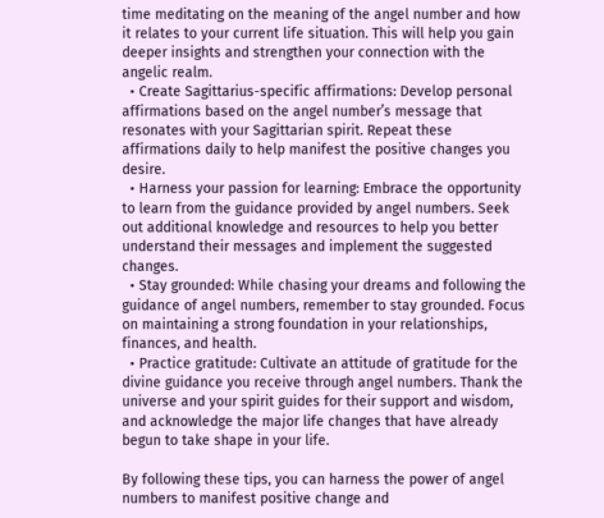time meditating on the meaning of the angel number and how it relates to your current life situation. This will help you gain deeper insights and strengthen your connection with the angelic realm.
  • Create Sagittarius-specific affirmations: Develop personal affirmations based on the angel number’s message that resonates with your Sagittarian spirit. Repeat these affirmations daily to help manifest the positive changes you desire.
  • Harness your passion for learning: Embrace the opportunity to learn from the guidance provided by angel numbers. Seek out additional knowledge and resources to help you better understand their messages and implement the suggested changes.
  • Stay grounded: While chasing your dreams and following the guidance of angel numbers, remember to stay grounded. Focus on maintaining a strong foundation in your relationships, finances, and health.
  • Practice gratitude: Cultivate an attitude of gratitude for the divine guidance you receive through angel numbers. Thank the universe and your spirit guides for their support and wisdom, and acknowledge the major life changes that have already begun to take shape in your life.

By following these tips, you can harness the power of angel numbers to manifest positive change and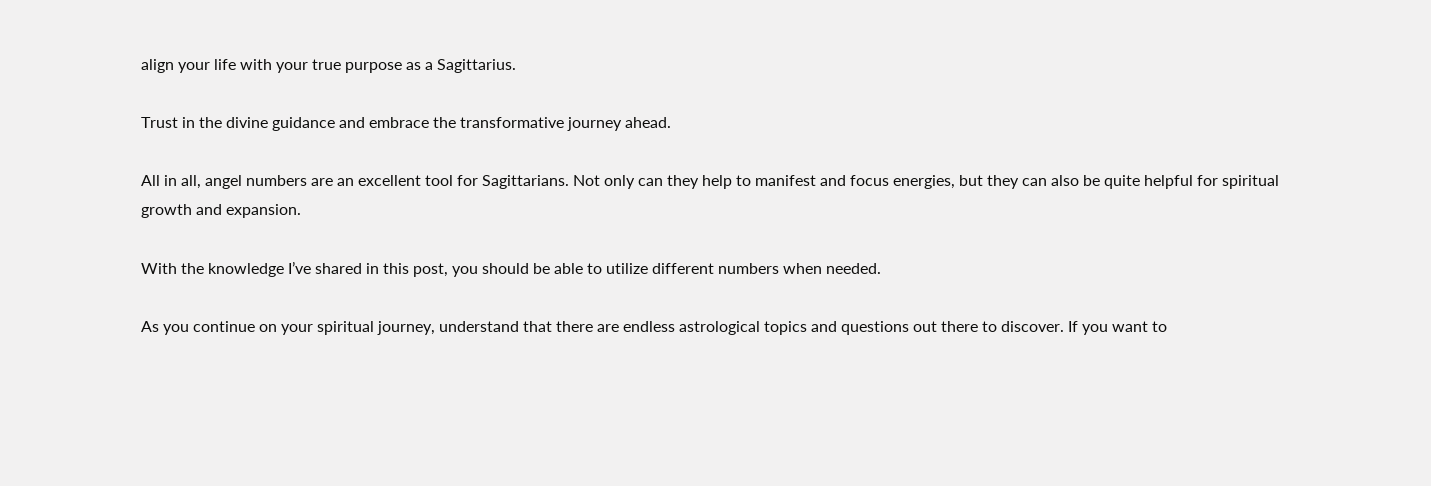align your life with your true purpose as a Sagittarius.

Trust in the divine guidance and embrace the transformative journey ahead.

All in all, angel numbers are an excellent tool for Sagittarians. Not only can they help to manifest and focus energies, but they can also be quite helpful for spiritual growth and expansion.

With the knowledge I’ve shared in this post, you should be able to utilize different numbers when needed.

As you continue on your spiritual journey, understand that there are endless astrological topics and questions out there to discover. If you want to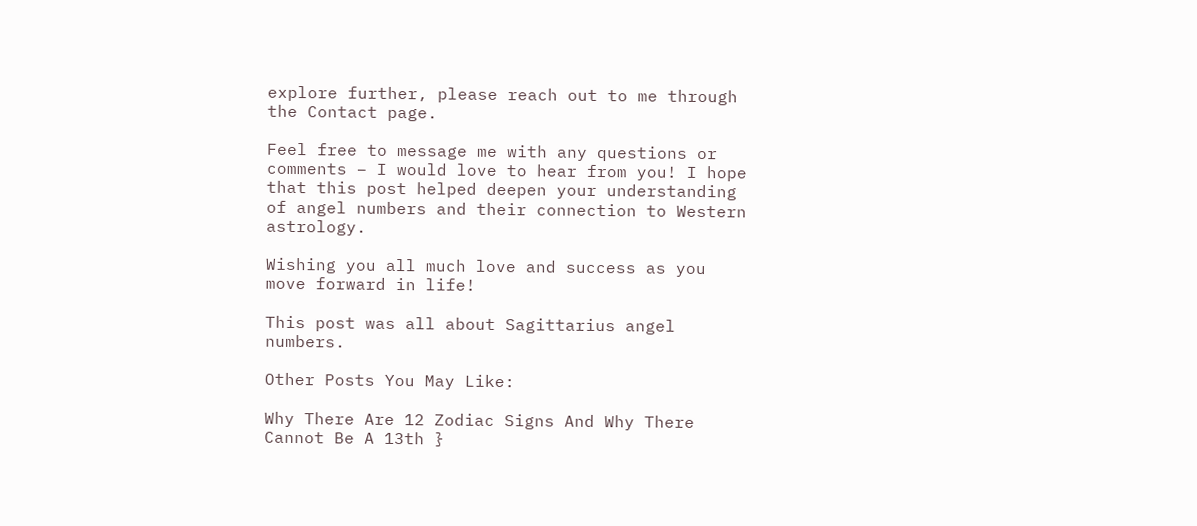explore further, please reach out to me through the Contact page.

Feel free to message me with any questions or comments – I would love to hear from you! I hope that this post helped deepen your understanding of angel numbers and their connection to Western astrology.

Wishing you all much love and success as you move forward in life!

This post was all about Sagittarius angel numbers.

Other Posts You May Like:

Why There Are 12 Zodiac Signs And Why There Cannot Be A 13th }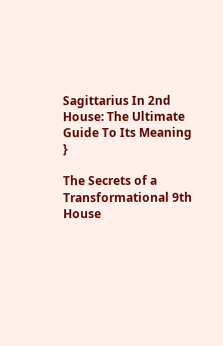Sagittarius In 2nd House: The Ultimate Guide To Its Meaning }

The Secrets of a Transformational 9th House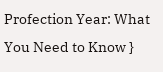Profection Year: What You Need to Know }